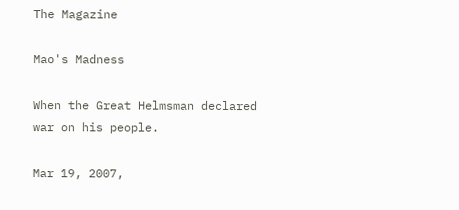The Magazine

Mao's Madness

When the Great Helmsman declared war on his people.

Mar 19, 2007,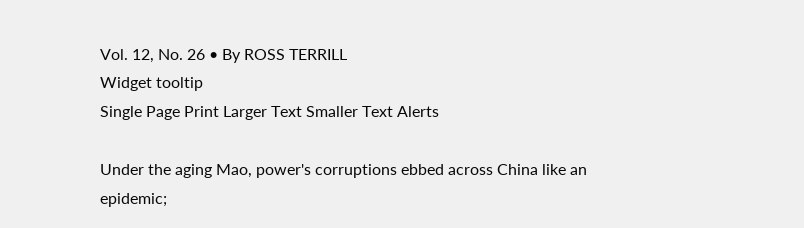Vol. 12, No. 26 • By ROSS TERRILL
Widget tooltip
Single Page Print Larger Text Smaller Text Alerts

Under the aging Mao, power's corruptions ebbed across China like an epidemic;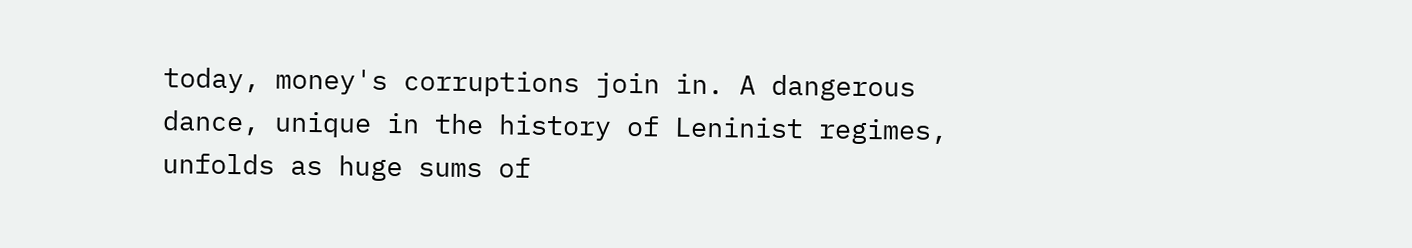today, money's corruptions join in. A dangerous dance, unique in the history of Leninist regimes, unfolds as huge sums of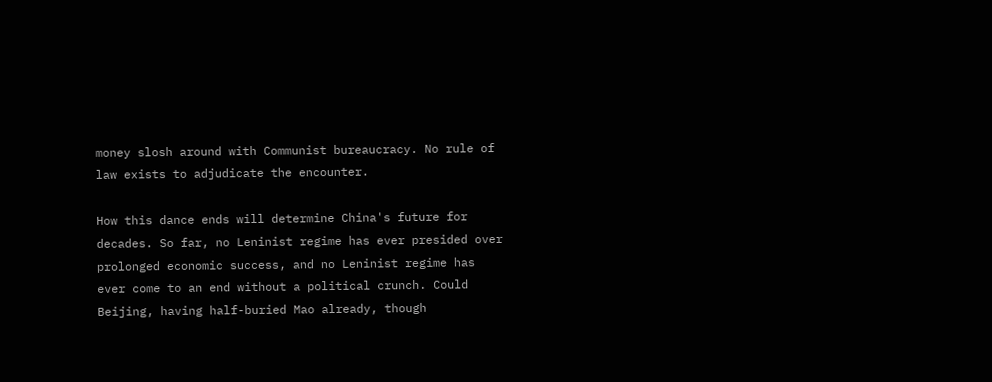money slosh around with Communist bureaucracy. No rule of law exists to adjudicate the encounter.

How this dance ends will determine China's future for decades. So far, no Leninist regime has ever presided over prolonged economic success, and no Leninist regime has ever come to an end without a political crunch. Could Beijing, having half-buried Mao already, though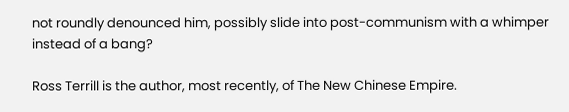not roundly denounced him, possibly slide into post-communism with a whimper instead of a bang?

Ross Terrill is the author, most recently, of The New Chinese Empire.